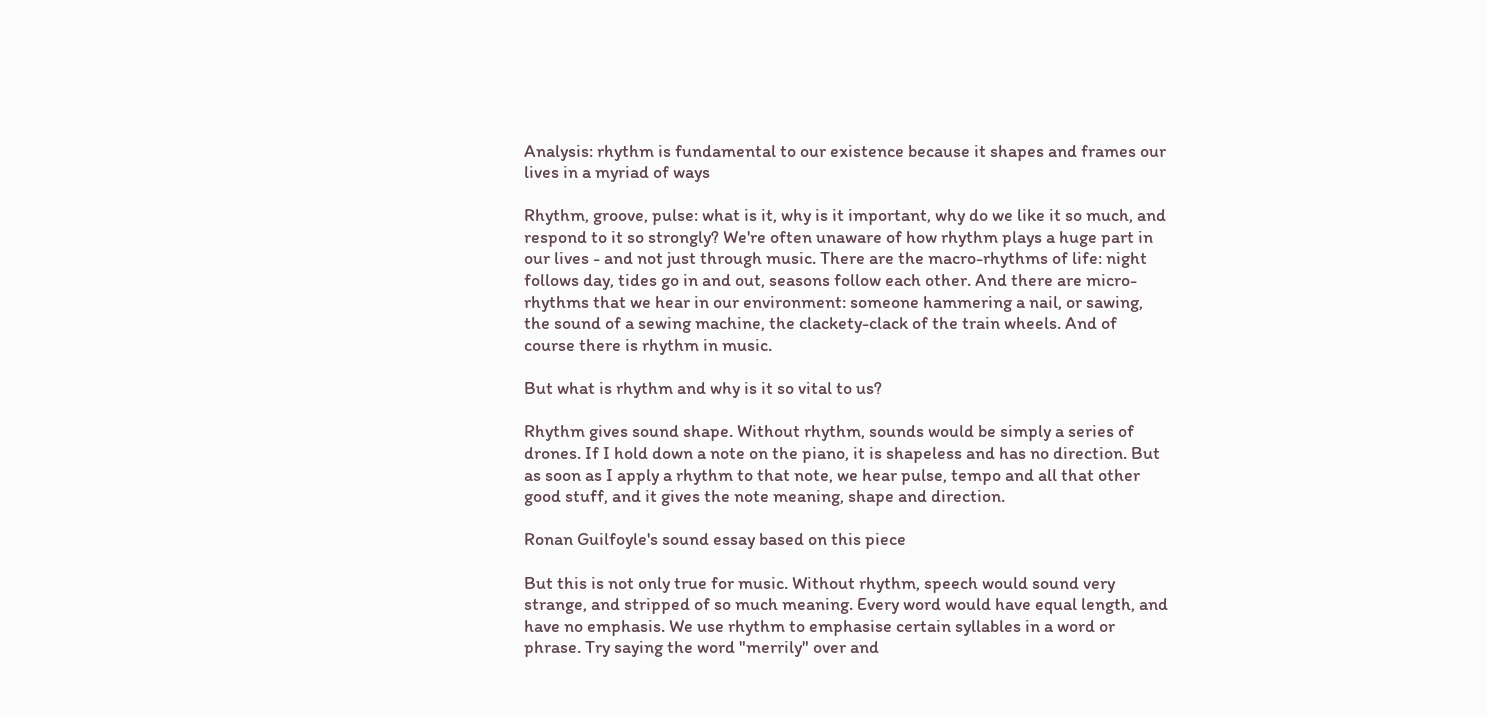Analysis: rhythm is fundamental to our existence because it shapes and frames our lives in a myriad of ways

Rhythm, groove, pulse: what is it, why is it important, why do we like it so much, and respond to it so strongly? We're often unaware of how rhythm plays a huge part in our lives - and not just through music. There are the macro-rhythms of life: night follows day, tides go in and out, seasons follow each other. And there are micro-rhythms that we hear in our environment: someone hammering a nail, or sawing, the sound of a sewing machine, the clackety-clack of the train wheels. And of course there is rhythm in music.

But what is rhythm and why is it so vital to us?

Rhythm gives sound shape. Without rhythm, sounds would be simply a series of drones. If I hold down a note on the piano, it is shapeless and has no direction. But as soon as I apply a rhythm to that note, we hear pulse, tempo and all that other good stuff, and it gives the note meaning, shape and direction.

Ronan Guilfoyle's sound essay based on this piece

But this is not only true for music. Without rhythm, speech would sound very strange, and stripped of so much meaning. Every word would have equal length, and have no emphasis. We use rhythm to emphasise certain syllables in a word or phrase. Try saying the word "merrily" over and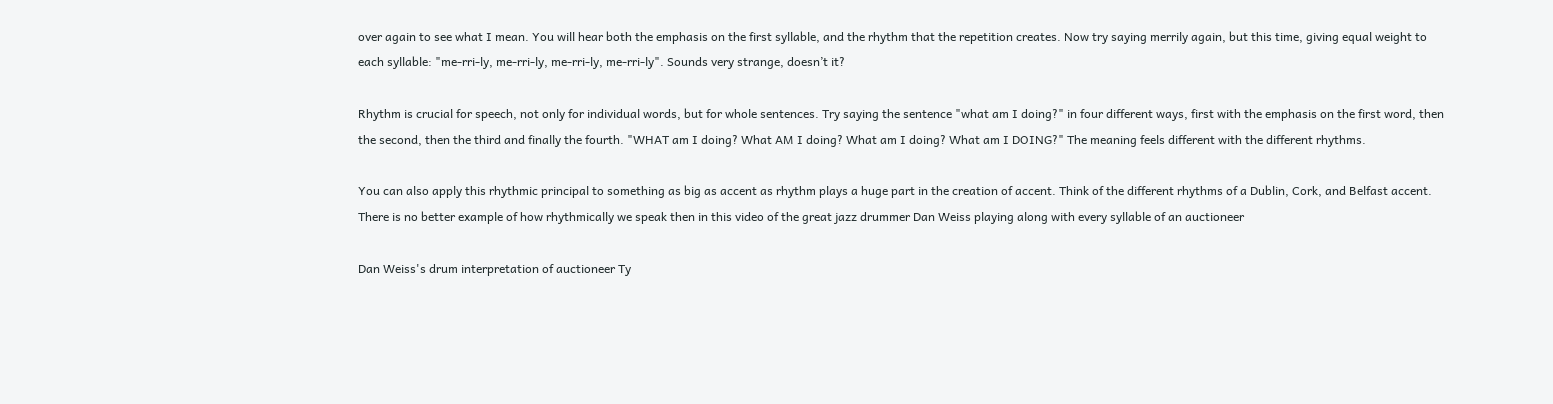over again to see what I mean. You will hear both the emphasis on the first syllable, and the rhythm that the repetition creates. Now try saying merrily again, but this time, giving equal weight to each syllable: "me-rri-ly, me-rri-ly, me-rri-ly, me-rri-ly". Sounds very strange, doesn’t it?

Rhythm is crucial for speech, not only for individual words, but for whole sentences. Try saying the sentence "what am I doing?" in four different ways, first with the emphasis on the first word, then the second, then the third and finally the fourth. "WHAT am I doing? What AM I doing? What am I doing? What am I DOING?" The meaning feels different with the different rhythms.

You can also apply this rhythmic principal to something as big as accent as rhythm plays a huge part in the creation of accent. Think of the different rhythms of a Dublin, Cork, and Belfast accent. There is no better example of how rhythmically we speak then in this video of the great jazz drummer Dan Weiss playing along with every syllable of an auctioneer

Dan Weiss's drum interpretation of auctioneer Ty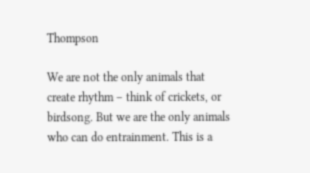Thompson

We are not the only animals that create rhythm – think of crickets, or birdsong. But we are the only animals who can do entrainment. This is a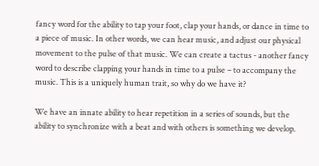fancy word for the ability to tap your foot, clap your hands, or dance in time to a piece of music. In other words, we can hear music, and adjust our physical movement to the pulse of that music. We can create a tactus - another fancy word to describe clapping your hands in time to a pulse – to accompany the music. This is a uniquely human trait, so why do we have it?

We have an innate ability to hear repetition in a series of sounds, but the ability to synchronize with a beat and with others is something we develop.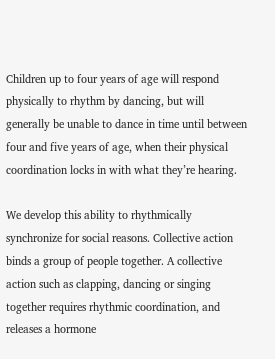Children up to four years of age will respond physically to rhythm by dancing, but will generally be unable to dance in time until between four and five years of age, when their physical coordination locks in with what they’re hearing.

We develop this ability to rhythmically synchronize for social reasons. Collective action binds a group of people together. A collective action such as clapping, dancing or singing together requires rhythmic coordination, and releases a hormone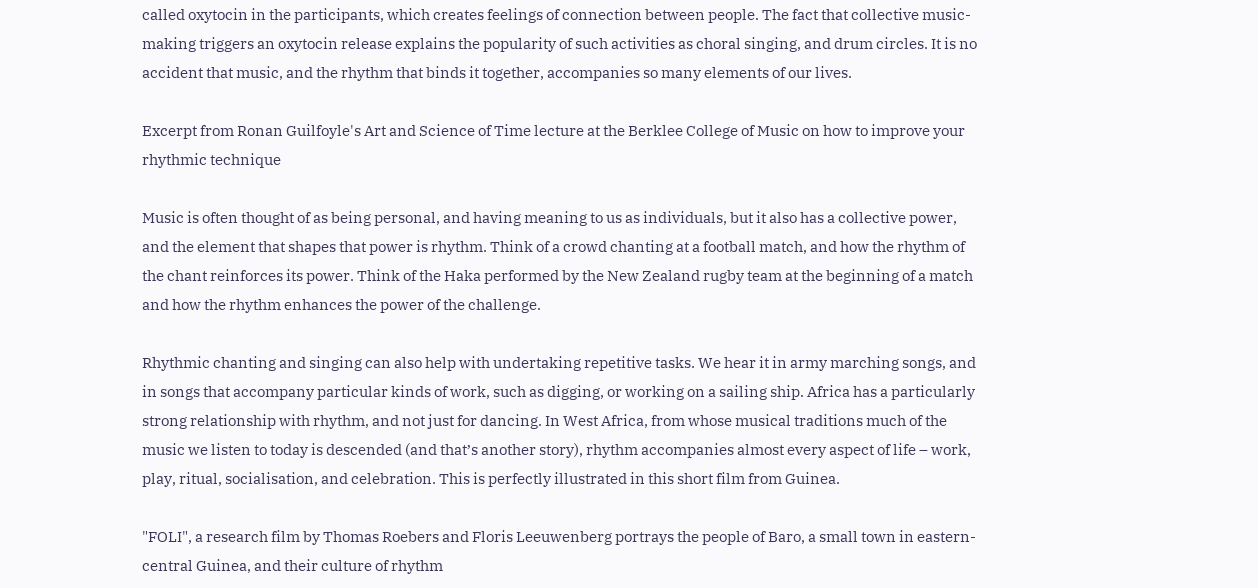called oxytocin in the participants, which creates feelings of connection between people. The fact that collective music-making triggers an oxytocin release explains the popularity of such activities as choral singing, and drum circles. It is no accident that music, and the rhythm that binds it together, accompanies so many elements of our lives.

Excerpt from Ronan Guilfoyle's Art and Science of Time lecture at the Berklee College of Music on how to improve your rhythmic technique

Music is often thought of as being personal, and having meaning to us as individuals, but it also has a collective power, and the element that shapes that power is rhythm. Think of a crowd chanting at a football match, and how the rhythm of the chant reinforces its power. Think of the Haka performed by the New Zealand rugby team at the beginning of a match and how the rhythm enhances the power of the challenge.

Rhythmic chanting and singing can also help with undertaking repetitive tasks. We hear it in army marching songs, and in songs that accompany particular kinds of work, such as digging, or working on a sailing ship. Africa has a particularly strong relationship with rhythm, and not just for dancing. In West Africa, from whose musical traditions much of the music we listen to today is descended (and that’s another story), rhythm accompanies almost every aspect of life – work, play, ritual, socialisation, and celebration. This is perfectly illustrated in this short film from Guinea.

"FOLI", a research film by Thomas Roebers and Floris Leeuwenberg portrays the people of Baro, a small town in eastern-central Guinea, and their culture of rhythm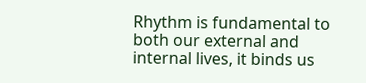Rhythm is fundamental to both our external and internal lives, it binds us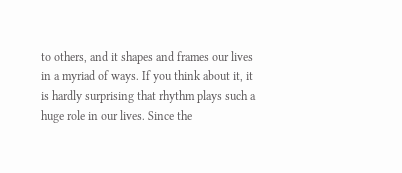to others, and it shapes and frames our lives in a myriad of ways. If you think about it, it is hardly surprising that rhythm plays such a huge role in our lives. Since the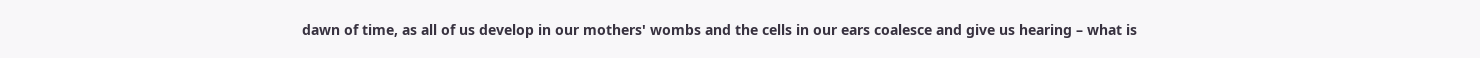dawn of time, as all of us develop in our mothers' wombs and the cells in our ears coalesce and give us hearing – what is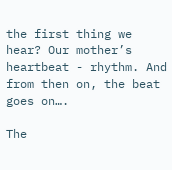the first thing we hear? Our mother’s heartbeat - rhythm. And from then on, the beat goes on….

The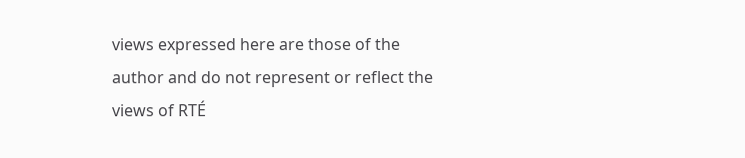views expressed here are those of the author and do not represent or reflect the views of RTÉ